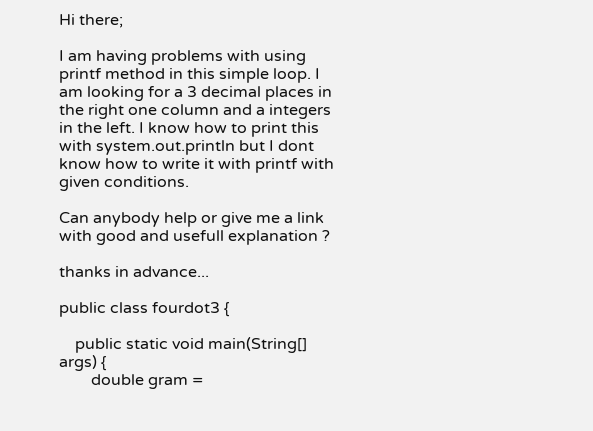Hi there;

I am having problems with using printf method in this simple loop. I am looking for a 3 decimal places in the right one column and a integers in the left. I know how to print this with system.out.println but I dont know how to write it with printf with given conditions.

Can anybody help or give me a link with good and usefull explanation ?

thanks in advance...

public class fourdot3 {

    public static void main(String[] args) {
        double gram =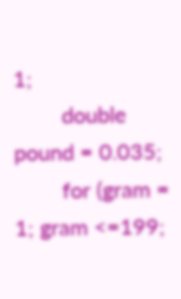1;
        double pound = 0.035;
        for (gram = 1; gram <=199;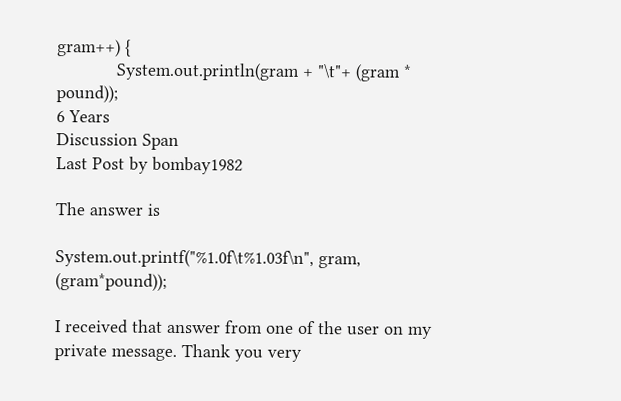gram++) {
            System.out.println(gram + "\t"+ (gram * pound));
6 Years
Discussion Span
Last Post by bombay1982

The answer is

System.out.printf("%1.0f\t%1.03f\n", gram, (gram*pound));

I received that answer from one of the user on my private message. Thank you very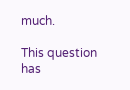much.

This question has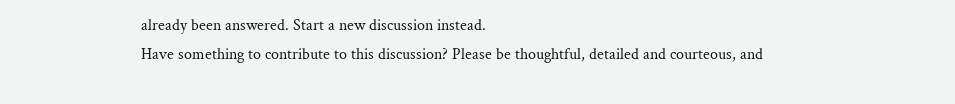already been answered. Start a new discussion instead.
Have something to contribute to this discussion? Please be thoughtful, detailed and courteous, and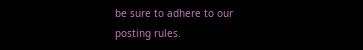be sure to adhere to our posting rules.